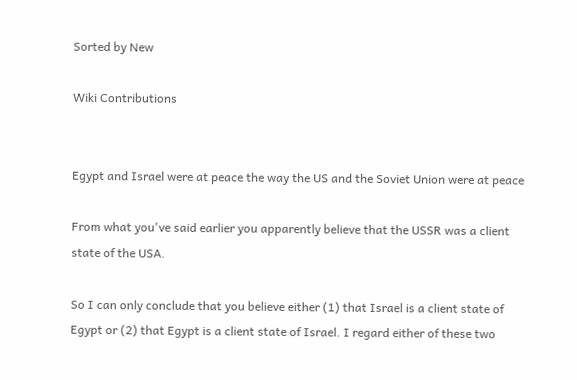Sorted by New

Wiki Contributions


Egypt and Israel were at peace the way the US and the Soviet Union were at peace

From what you've said earlier you apparently believe that the USSR was a client state of the USA.

So I can only conclude that you believe either (1) that Israel is a client state of Egypt or (2) that Egypt is a client state of Israel. I regard either of these two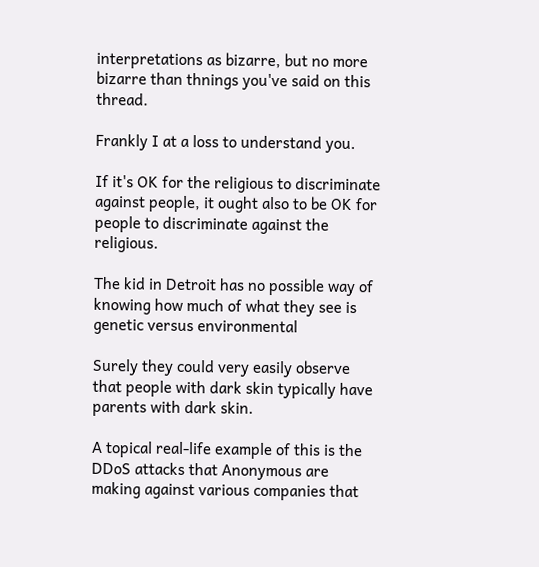interpretations as bizarre, but no more bizarre than thnings you've said on this thread.

Frankly I at a loss to understand you.

If it's OK for the religious to discriminate against people, it ought also to be OK for people to discriminate against the religious.

The kid in Detroit has no possible way of knowing how much of what they see is genetic versus environmental

Surely they could very easily observe that people with dark skin typically have parents with dark skin.

A topical real-life example of this is the DDoS attacks that Anonymous are making against various companies that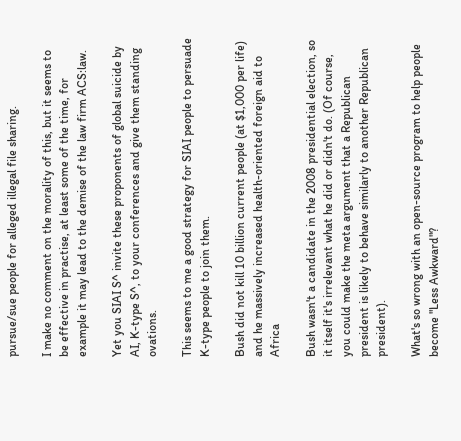pursue/sue people for alleged illegal file sharing.

I make no comment on the morality of this, but it seems to be effective in practise, at least some of the time, for example it may lead to the demise of the law firm ACS:law.

Yet you SIAI S^ invite these proponents of global suicide by AI, K-type S^, to your conferences and give them standing ovations.

This seems to me a good strategy for SIAI people to persuade K-type people to join them.

Bush did not kill 10 billion current people (at $1,000 per life) and he massively increased health-oriented foreign aid to Africa

Bush wasn't a candidate in the 2008 presidential election, so it itself it's irrelevant what he did or didn't do. (Of course, you could make the meta argument that a Republican president is likely to behave similarly to another Republican president).

What's so wrong with an open-source program to help people become "Less Awkward"?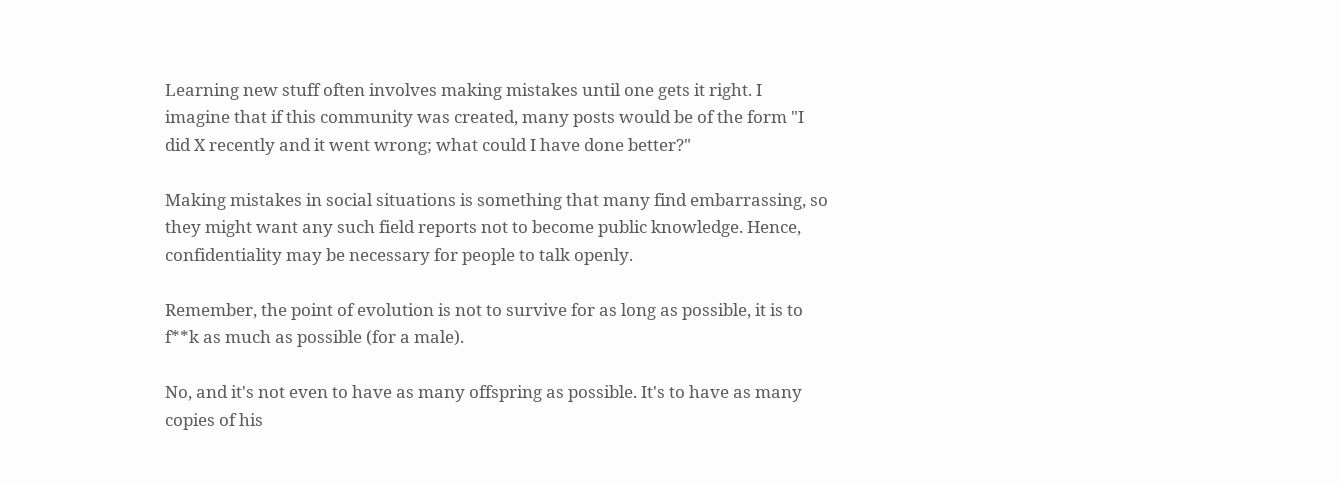Learning new stuff often involves making mistakes until one gets it right. I imagine that if this community was created, many posts would be of the form "I did X recently and it went wrong; what could I have done better?"

Making mistakes in social situations is something that many find embarrassing, so they might want any such field reports not to become public knowledge. Hence, confidentiality may be necessary for people to talk openly.

Remember, the point of evolution is not to survive for as long as possible, it is to f**k as much as possible (for a male).

No, and it's not even to have as many offspring as possible. It's to have as many copies of his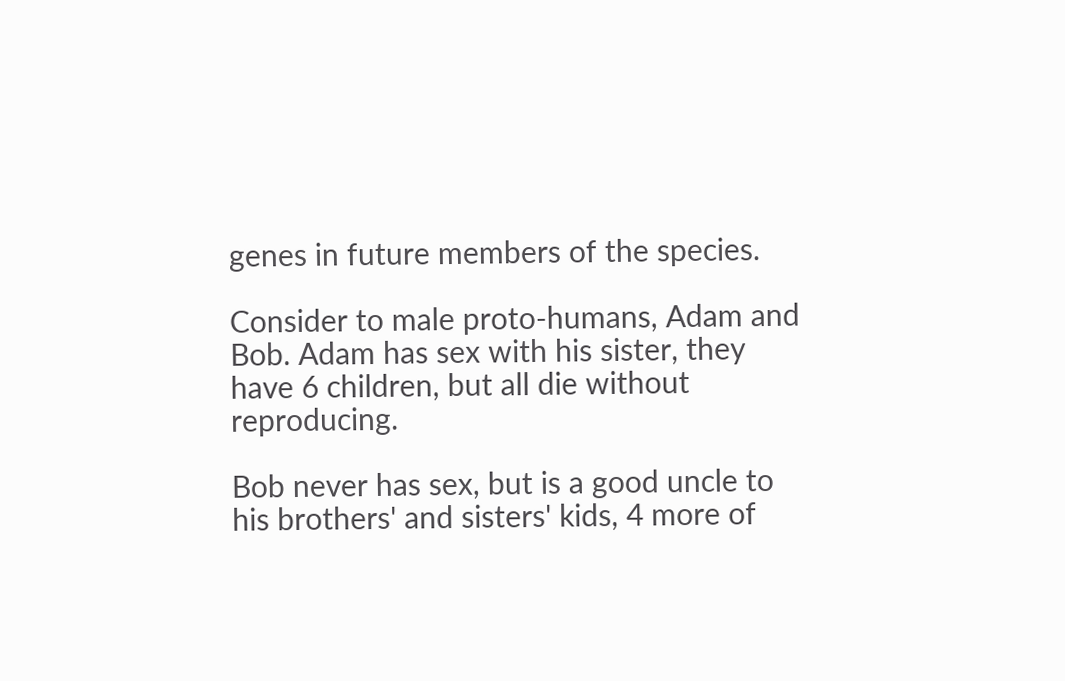genes in future members of the species.

Consider to male proto-humans, Adam and Bob. Adam has sex with his sister, they have 6 children, but all die without reproducing.

Bob never has sex, but is a good uncle to his brothers' and sisters' kids, 4 more of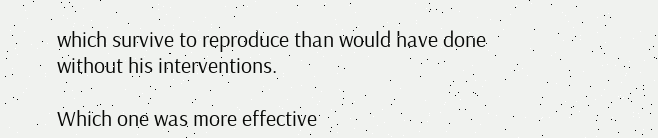which survive to reproduce than would have done without his interventions.

Which one was more effective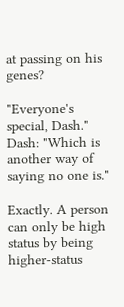at passing on his genes?

"Everyone's special, Dash." Dash: "Which is another way of saying no one is."

Exactly. A person can only be high status by being higher-status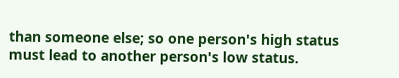than someone else; so one person's high status must lead to another person's low status.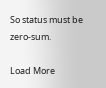So status must be zero-sum.

Load More